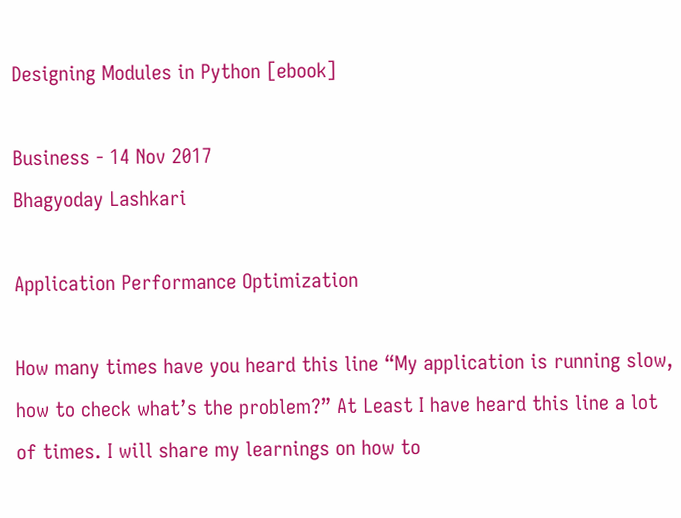Designing Modules in Python [ebook]

Business - 14 Nov 2017
Bhagyoday Lashkari

Application Performance Optimization

How many times have you heard this line “My application is running slow, how to check what’s the problem?” At Least I have heard this line a lot of times. I will share my learnings on how to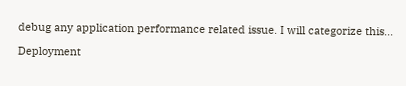debug any application performance related issue. I will categorize this...

Deployment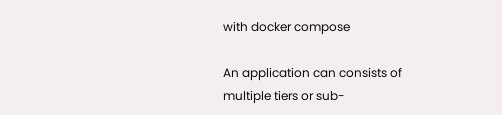with docker compose

An application can consists of multiple tiers or sub-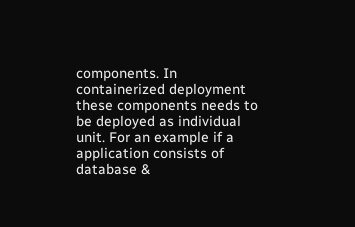components. In containerized deployment these components needs to be deployed as individual unit. For an example if a application consists of database &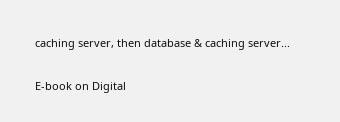caching server, then database & caching server...

E-book on Digital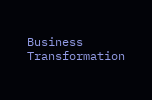Business Transformation